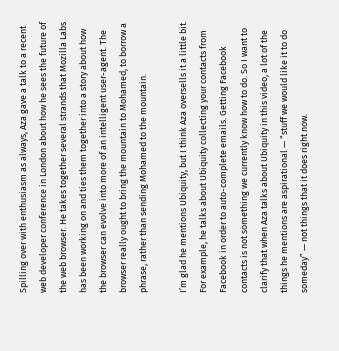Spilling over with enthusiasm as always, Aza gave a talk to a recent web developer conference in London about how he sees the future of the web browser. He takes together several strands that Mozilla Labs has been working on and ties them together into a story about how the browser can evolve into more of an intelligent user-agent. The browser really ought to bring the mountain to Mohamed, to borrow a phrase, rather than sending Mohamed to the mountain.

I’m glad he mentions Ubiquity, but I think Aza oversells it a little bit. For example, he talks about Ubiquity collecting your contacts from Facebook in order to auto-complete emails. Getting Facebook contacts is not something we currently know how to do. So I want to clarify that when Aza talks about Ubiquity in this video, a lot of the things he mentions are aspirational — “stuff we would like it to do someday” — not things that it does right now.